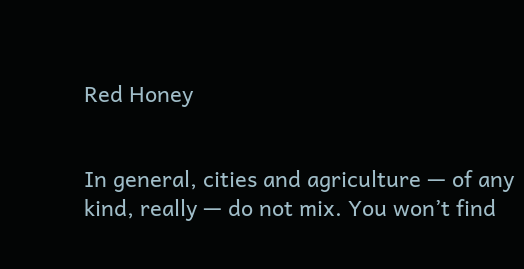Red Honey


In general, cities and agriculture — of any kind, really — do not mix. You won’t find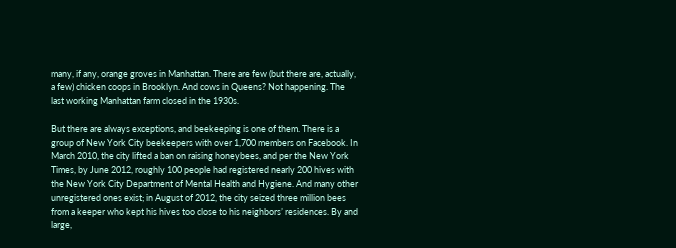many, if any, orange groves in Manhattan. There are few (but there are, actually, a few) chicken coops in Brooklyn. And cows in Queens? Not happening. The last working Manhattan farm closed in the 1930s.

But there are always exceptions, and beekeeping is one of them. There is a group of New York City beekeepers with over 1,700 members on Facebook. In March 2010, the city lifted a ban on raising honeybees, and per the New York Times, by June 2012, roughly 100 people had registered nearly 200 hives with the New York City Department of Mental Health and Hygiene. And many other unregistered ones exist; in August of 2012, the city seized three million bees from a keeper who kept his hives too close to his neighbors’ residences. By and large,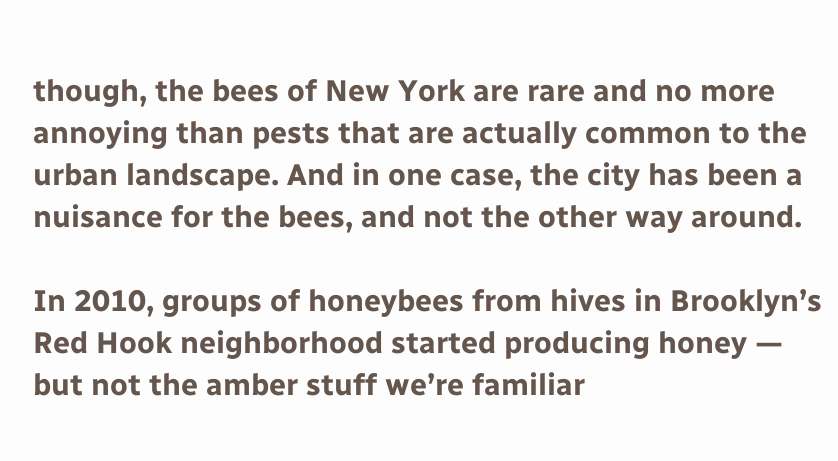though, the bees of New York are rare and no more annoying than pests that are actually common to the urban landscape. And in one case, the city has been a nuisance for the bees, and not the other way around.

In 2010, groups of honeybees from hives in Brooklyn’s Red Hook neighborhood started producing honey — but not the amber stuff we’re familiar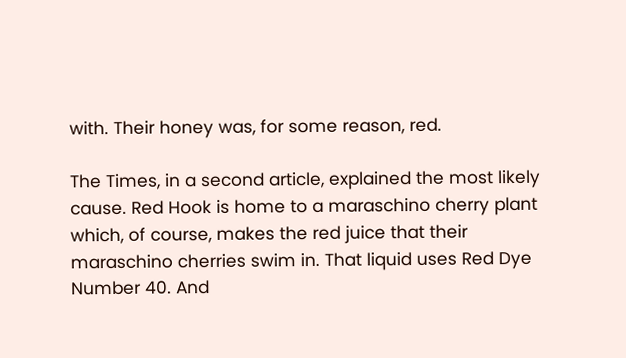with. Their honey was, for some reason, red.

The Times, in a second article, explained the most likely cause. Red Hook is home to a maraschino cherry plant which, of course, makes the red juice that their maraschino cherries swim in. That liquid uses Red Dye Number 40. And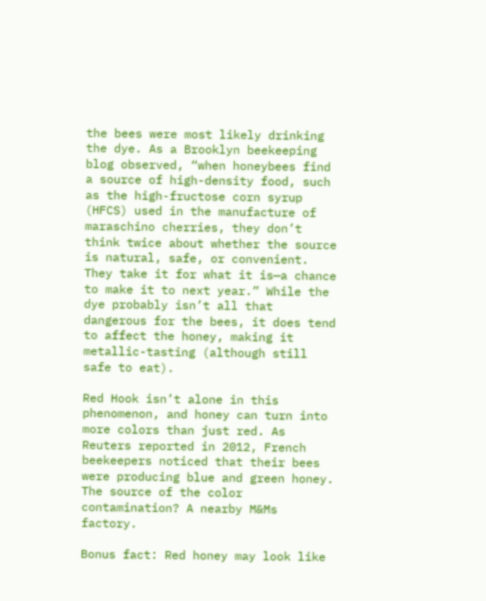the bees were most likely drinking the dye. As a Brooklyn beekeeping blog observed, “when honeybees find a source of high-density food, such as the high-fructose corn syrup (HFCS) used in the manufacture of maraschino cherries, they don’t think twice about whether the source is natural, safe, or convenient. They take it for what it is—a chance to make it to next year.” While the dye probably isn’t all that dangerous for the bees, it does tend to affect the honey, making it metallic-tasting (although still safe to eat).

Red Hook isn’t alone in this phenomenon, and honey can turn into more colors than just red. As Reuters reported in 2012, French beekeepers noticed that their bees were producing blue and green honey. The source of the color contamination? A nearby M&Ms factory.

Bonus fact: Red honey may look like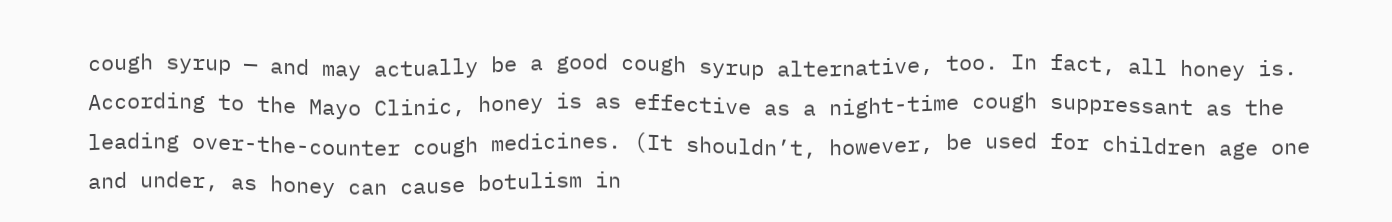cough syrup — and may actually be a good cough syrup alternative, too. In fact, all honey is. According to the Mayo Clinic, honey is as effective as a night-time cough suppressant as the leading over-the-counter cough medicines. (It shouldn’t, however, be used for children age one and under, as honey can cause botulism in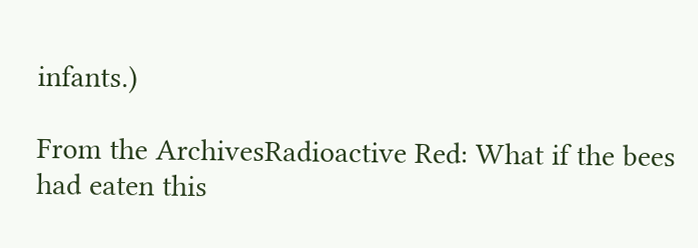infants.)

From the ArchivesRadioactive Red: What if the bees had eaten this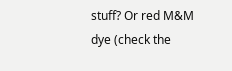stuff? Or red M&M dye (check the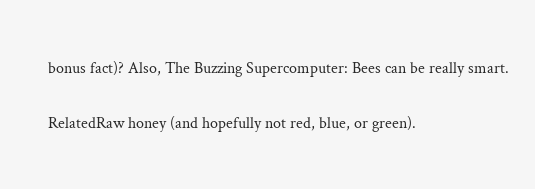bonus fact)? Also, The Buzzing Supercomputer: Bees can be really smart.

RelatedRaw honey (and hopefully not red, blue, or green).